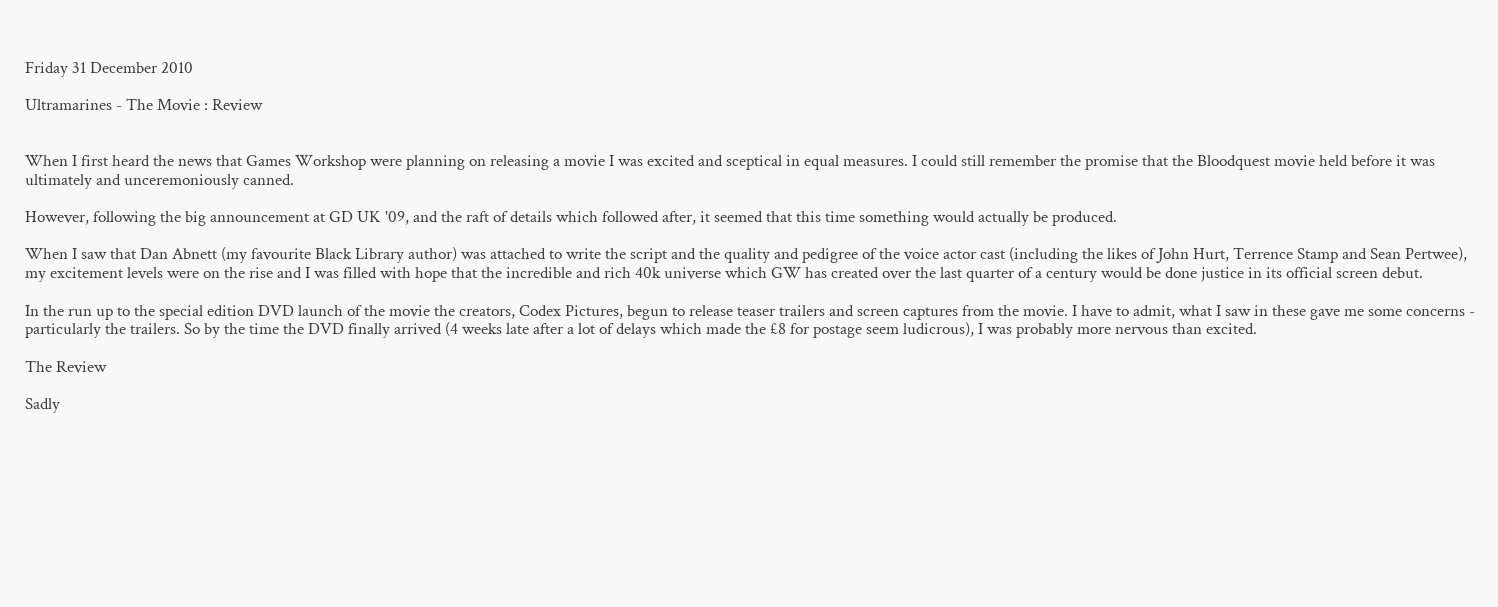Friday 31 December 2010

Ultramarines - The Movie : Review


When I first heard the news that Games Workshop were planning on releasing a movie I was excited and sceptical in equal measures. I could still remember the promise that the Bloodquest movie held before it was ultimately and unceremoniously canned.

However, following the big announcement at GD UK '09, and the raft of details which followed after, it seemed that this time something would actually be produced.

When I saw that Dan Abnett (my favourite Black Library author) was attached to write the script and the quality and pedigree of the voice actor cast (including the likes of John Hurt, Terrence Stamp and Sean Pertwee), my excitement levels were on the rise and I was filled with hope that the incredible and rich 40k universe which GW has created over the last quarter of a century would be done justice in its official screen debut.

In the run up to the special edition DVD launch of the movie the creators, Codex Pictures, begun to release teaser trailers and screen captures from the movie. I have to admit, what I saw in these gave me some concerns - particularly the trailers. So by the time the DVD finally arrived (4 weeks late after a lot of delays which made the £8 for postage seem ludicrous), I was probably more nervous than excited.

The Review

Sadly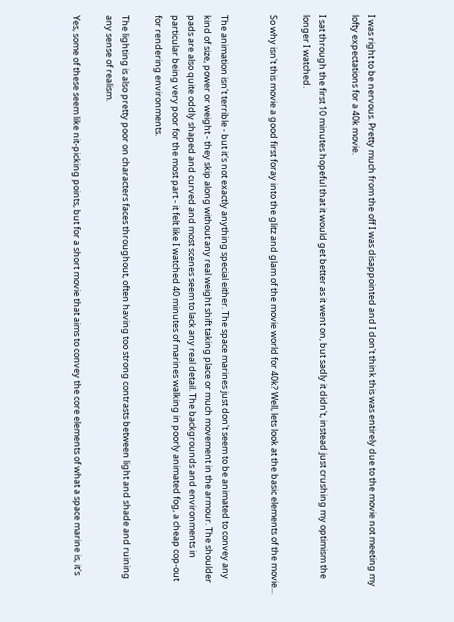I was right to be nervous. Pretty much from the off I was disappointed and I don't think this was entirely due to the movie not meeting my lofty expectations for a 40k movie.

I sat through the first 10 minutes hopeful that it would get better as it went on, but sadly it didn't, instead just crushing my optimism the longer I watched.

So why isn't this movie a good first foray into the glitz and glam of the movie world for 40k? Well, lets look at the basic elements of the movie...


The animation isn't terrible - but it's not exactly anything special either. The space marines just don't seem to be animated to convey any kind of size, power or weight - they skip along without any real weight shift taking place or much movement in the armour. The shoulder pads are also quite oddly shaped and curved and most scenes seem to lack any real detail. The backgrounds and environments in particular being very poor for the most part - it felt like I watched 40 minutes of marines walking in poorly animated fog, a cheap cop-out for rendering environments.

The lighting is also pretty poor on characters faces throughout, often having too strong contrasts between light and shade and ruining any sense of realism.

Yes, some of these seem like nit-picking points, but for a short movie that aims to convey the core elements of what a space marine is, it's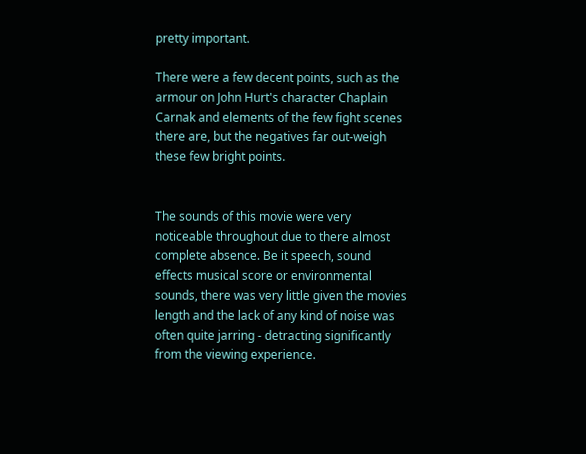pretty important.

There were a few decent points, such as the armour on John Hurt's character Chaplain Carnak and elements of the few fight scenes there are, but the negatives far out-weigh these few bright points.


The sounds of this movie were very noticeable throughout due to there almost complete absence. Be it speech, sound effects musical score or environmental sounds, there was very little given the movies length and the lack of any kind of noise was often quite jarring - detracting significantly from the viewing experience.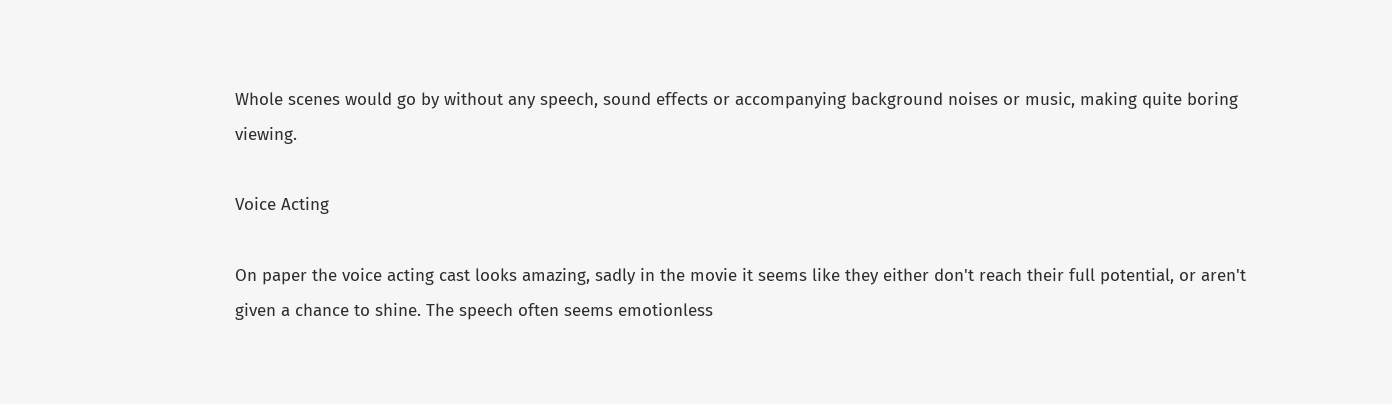Whole scenes would go by without any speech, sound effects or accompanying background noises or music, making quite boring viewing.

Voice Acting

On paper the voice acting cast looks amazing, sadly in the movie it seems like they either don't reach their full potential, or aren't given a chance to shine. The speech often seems emotionless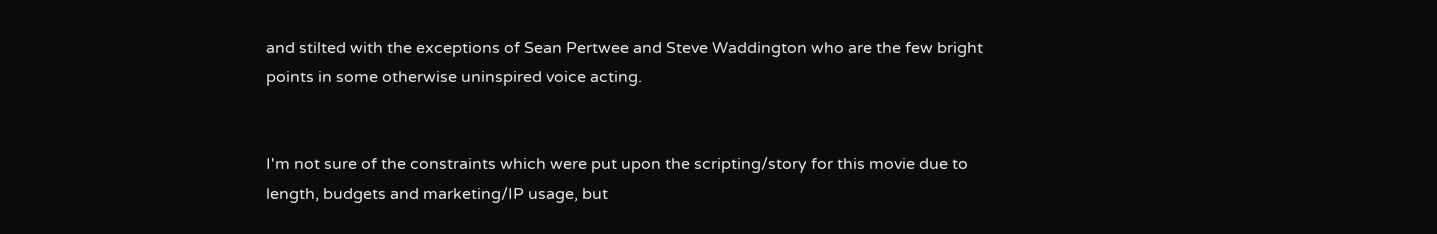and stilted with the exceptions of Sean Pertwee and Steve Waddington who are the few bright points in some otherwise uninspired voice acting.


I'm not sure of the constraints which were put upon the scripting/story for this movie due to length, budgets and marketing/IP usage, but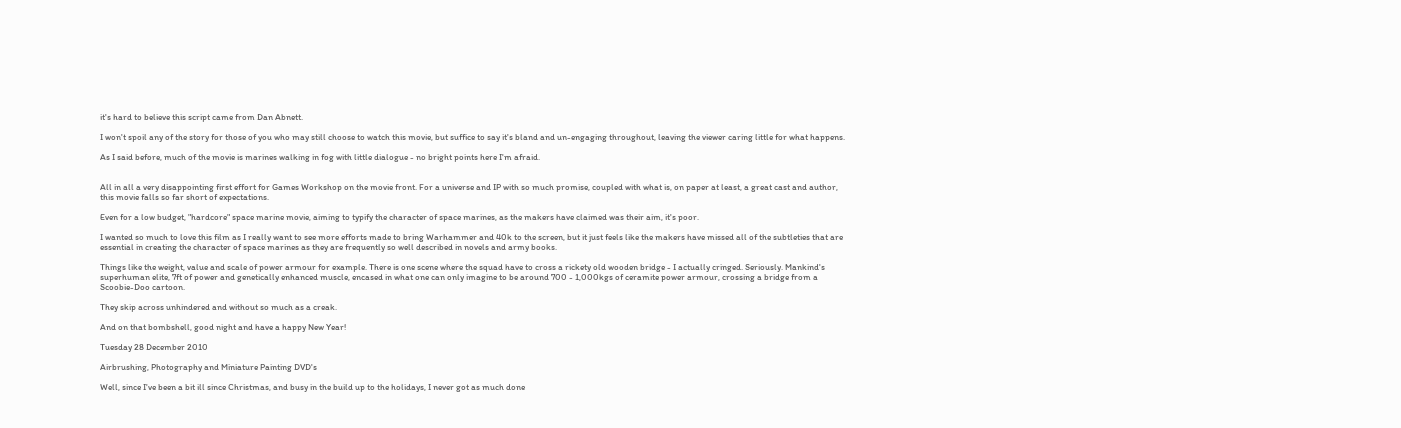it's hard to believe this script came from Dan Abnett.

I won't spoil any of the story for those of you who may still choose to watch this movie, but suffice to say it's bland and un-engaging throughout, leaving the viewer caring little for what happens.

As I said before, much of the movie is marines walking in fog with little dialogue - no bright points here I'm afraid.


All in all a very disappointing first effort for Games Workshop on the movie front. For a universe and IP with so much promise, coupled with what is, on paper at least, a great cast and author, this movie falls so far short of expectations.

Even for a low budget, "hardcore" space marine movie, aiming to typify the character of space marines, as the makers have claimed was their aim, it's poor.

I wanted so much to love this film as I really want to see more efforts made to bring Warhammer and 40k to the screen, but it just feels like the makers have missed all of the subtleties that are essential in creating the character of space marines as they are frequently so well described in novels and army books.

Things like the weight, value and scale of power armour for example. There is one scene where the squad have to cross a rickety old wooden bridge - I actually cringed. Seriously. Mankind's superhuman elite, 7ft of power and genetically enhanced muscle, encased in what one can only imagine to be around 700 - 1,000kgs of ceramite power armour, crossing a bridge from a Scoobie-Doo cartoon.

They skip across unhindered and without so much as a creak.

And on that bombshell, good night and have a happy New Year!

Tuesday 28 December 2010

Airbrushing, Photography and Miniature Painting DVD's

Well, since I've been a bit ill since Christmas, and busy in the build up to the holidays, I never got as much done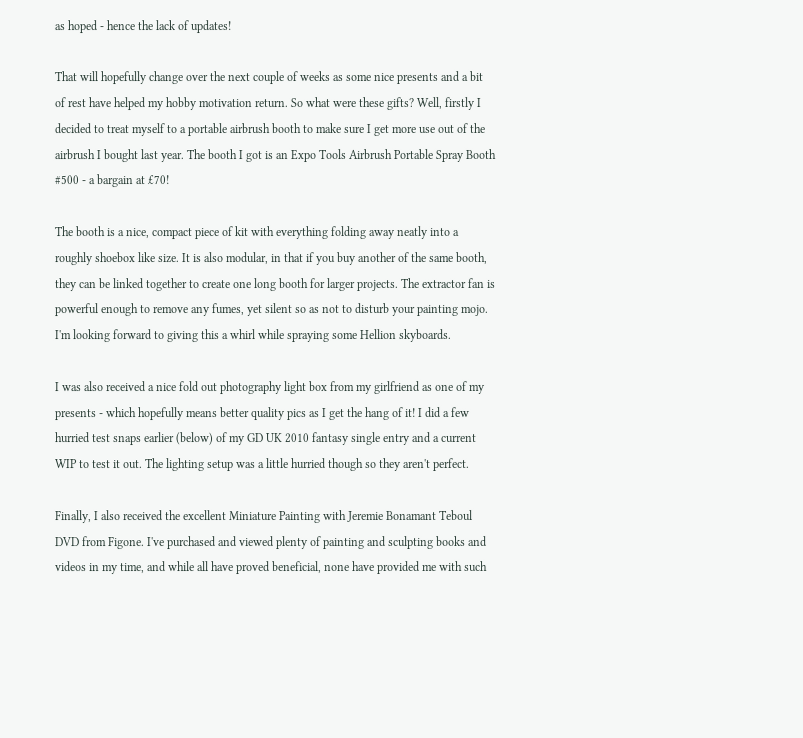as hoped - hence the lack of updates!

That will hopefully change over the next couple of weeks as some nice presents and a bit of rest have helped my hobby motivation return. So what were these gifts? Well, firstly I decided to treat myself to a portable airbrush booth to make sure I get more use out of the airbrush I bought last year. The booth I got is an Expo Tools Airbrush Portable Spray Booth #500 - a bargain at £70!

The booth is a nice, compact piece of kit with everything folding away neatly into a roughly shoebox like size. It is also modular, in that if you buy another of the same booth, they can be linked together to create one long booth for larger projects. The extractor fan is powerful enough to remove any fumes, yet silent so as not to disturb your painting mojo. I'm looking forward to giving this a whirl while spraying some Hellion skyboards.

I was also received a nice fold out photography light box from my girlfriend as one of my presents - which hopefully means better quality pics as I get the hang of it! I did a few hurried test snaps earlier (below) of my GD UK 2010 fantasy single entry and a current WIP to test it out. The lighting setup was a little hurried though so they aren't perfect.

Finally, I also received the excellent Miniature Painting with Jeremie Bonamant Teboul DVD from Figone. I've purchased and viewed plenty of painting and sculpting books and videos in my time, and while all have proved beneficial, none have provided me with such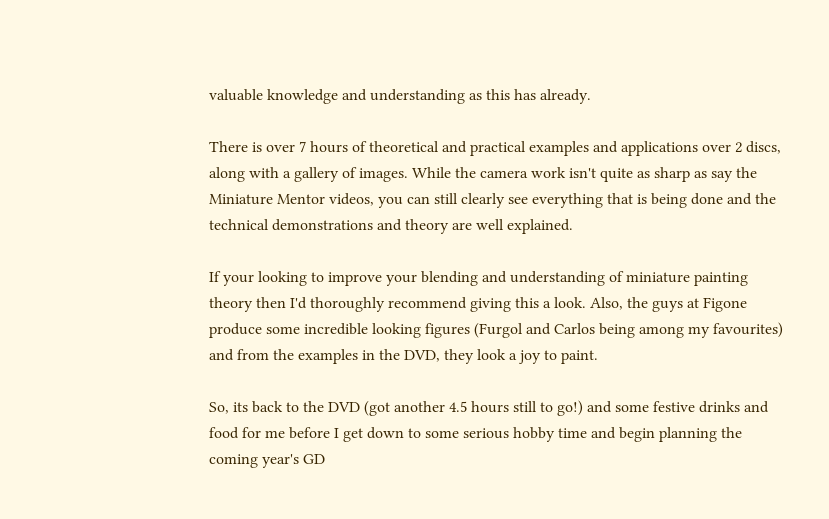valuable knowledge and understanding as this has already.

There is over 7 hours of theoretical and practical examples and applications over 2 discs, along with a gallery of images. While the camera work isn't quite as sharp as say the Miniature Mentor videos, you can still clearly see everything that is being done and the technical demonstrations and theory are well explained.

If your looking to improve your blending and understanding of miniature painting theory then I'd thoroughly recommend giving this a look. Also, the guys at Figone produce some incredible looking figures (Furgol and Carlos being among my favourites) and from the examples in the DVD, they look a joy to paint.

So, its back to the DVD (got another 4.5 hours still to go!) and some festive drinks and food for me before I get down to some serious hobby time and begin planning the coming year's GD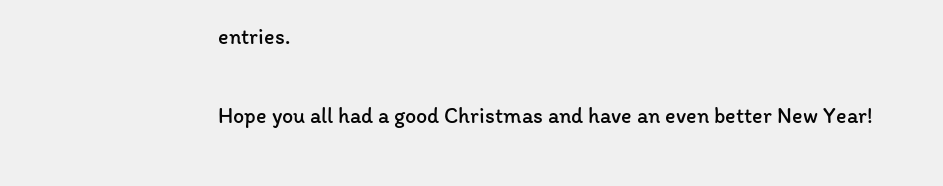entries.

Hope you all had a good Christmas and have an even better New Year!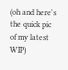(oh and here's the quick pic of my latest WIP)